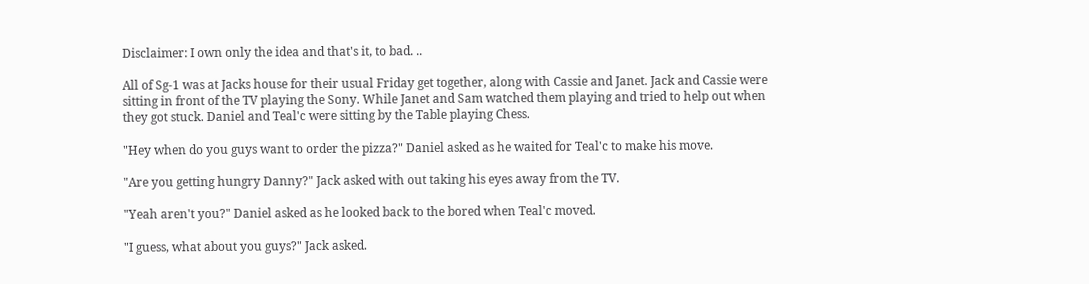Disclaimer: I own only the idea and that's it, to bad. ..

All of Sg-1 was at Jacks house for their usual Friday get together, along with Cassie and Janet. Jack and Cassie were sitting in front of the TV playing the Sony. While Janet and Sam watched them playing and tried to help out when they got stuck. Daniel and Teal'c were sitting by the Table playing Chess.

"Hey when do you guys want to order the pizza?" Daniel asked as he waited for Teal'c to make his move.

"Are you getting hungry Danny?" Jack asked with out taking his eyes away from the TV.

"Yeah aren't you?" Daniel asked as he looked back to the bored when Teal'c moved.

"I guess, what about you guys?" Jack asked.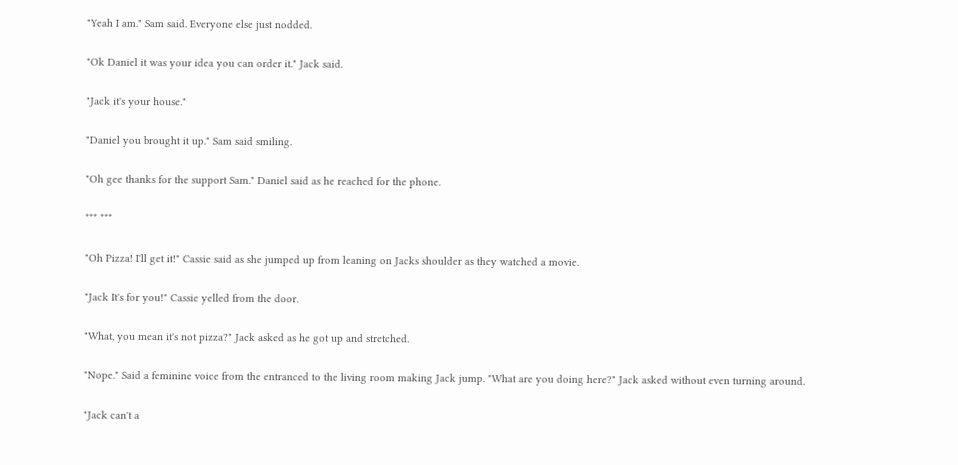"Yeah I am." Sam said. Everyone else just nodded.

"Ok Daniel it was your idea you can order it." Jack said.

"Jack it's your house."

"Daniel you brought it up." Sam said smiling.

"Oh gee thanks for the support Sam." Daniel said as he reached for the phone.

*** ***

"Oh Pizza! I'll get it!" Cassie said as she jumped up from leaning on Jacks shoulder as they watched a movie.

"Jack It's for you!" Cassie yelled from the door.

"What, you mean it's not pizza?" Jack asked as he got up and stretched.

"Nope." Said a feminine voice from the entranced to the living room making Jack jump. "What are you doing here?" Jack asked without even turning around.

"Jack can't a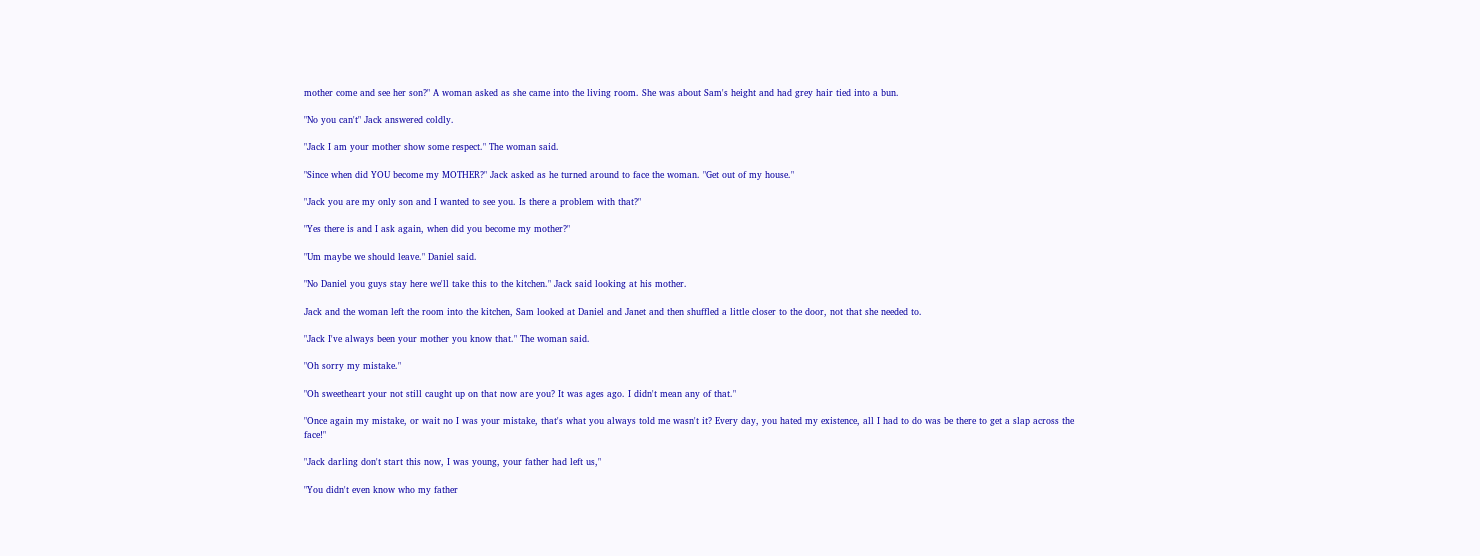mother come and see her son?" A woman asked as she came into the living room. She was about Sam's height and had grey hair tied into a bun.

"No you can't" Jack answered coldly.

"Jack I am your mother show some respect." The woman said.

"Since when did YOU become my MOTHER?" Jack asked as he turned around to face the woman. "Get out of my house."

"Jack you are my only son and I wanted to see you. Is there a problem with that?"

"Yes there is and I ask again, when did you become my mother?"

"Um maybe we should leave." Daniel said.

"No Daniel you guys stay here we'll take this to the kitchen." Jack said looking at his mother.

Jack and the woman left the room into the kitchen, Sam looked at Daniel and Janet and then shuffled a little closer to the door, not that she needed to.

"Jack I've always been your mother you know that." The woman said.

"Oh sorry my mistake."

"Oh sweetheart your not still caught up on that now are you? It was ages ago. I didn't mean any of that."

"Once again my mistake, or wait no I was your mistake, that's what you always told me wasn't it? Every day, you hated my existence, all I had to do was be there to get a slap across the face!"

"Jack darling don't start this now, I was young, your father had left us,"

"You didn't even know who my father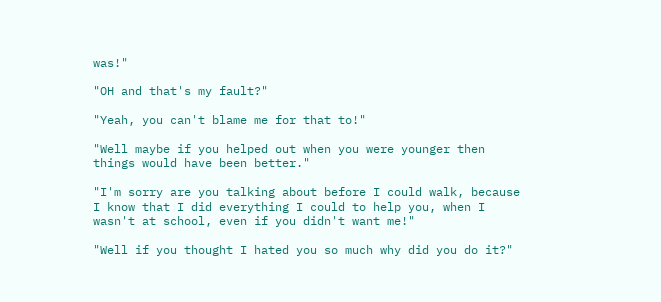was!"

"OH and that's my fault?"

"Yeah, you can't blame me for that to!"

"Well maybe if you helped out when you were younger then things would have been better."

"I'm sorry are you talking about before I could walk, because I know that I did everything I could to help you, when I wasn't at school, even if you didn't want me!"

"Well if you thought I hated you so much why did you do it?"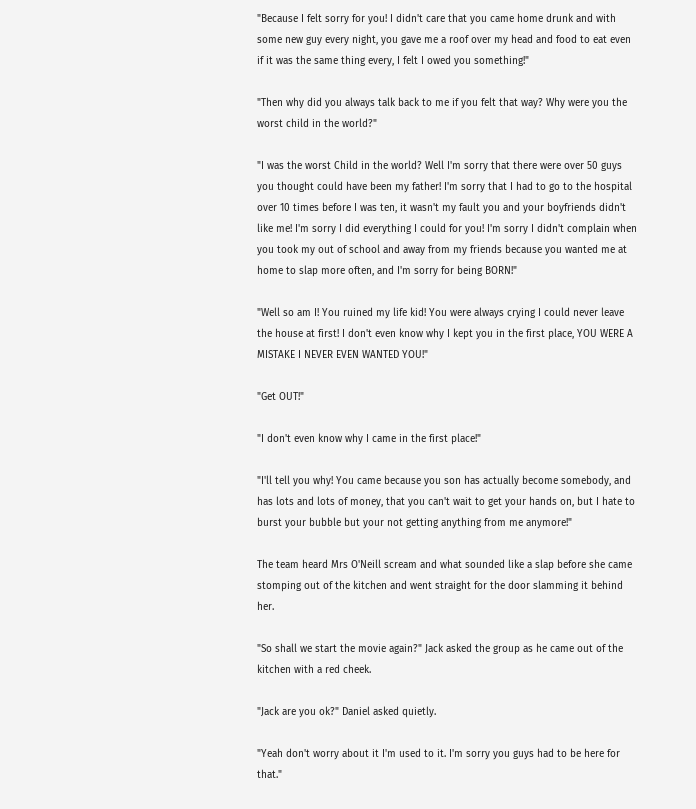"Because I felt sorry for you! I didn't care that you came home drunk and with some new guy every night, you gave me a roof over my head and food to eat even if it was the same thing every, I felt I owed you something!"

"Then why did you always talk back to me if you felt that way? Why were you the worst child in the world?"

"I was the worst Child in the world? Well I'm sorry that there were over 50 guys you thought could have been my father! I'm sorry that I had to go to the hospital over 10 times before I was ten, it wasn't my fault you and your boyfriends didn't like me! I'm sorry I did everything I could for you! I'm sorry I didn't complain when you took my out of school and away from my friends because you wanted me at home to slap more often, and I'm sorry for being BORN!"

"Well so am I! You ruined my life kid! You were always crying I could never leave the house at first! I don't even know why I kept you in the first place, YOU WERE A MISTAKE I NEVER EVEN WANTED YOU!"

"Get OUT!"

"I don't even know why I came in the first place!"

"I'll tell you why! You came because you son has actually become somebody, and has lots and lots of money, that you can't wait to get your hands on, but I hate to burst your bubble but your not getting anything from me anymore!"

The team heard Mrs O'Neill scream and what sounded like a slap before she came stomping out of the kitchen and went straight for the door slamming it behind her.

"So shall we start the movie again?" Jack asked the group as he came out of the kitchen with a red cheek.

"Jack are you ok?" Daniel asked quietly.

"Yeah don't worry about it I'm used to it. I'm sorry you guys had to be here for that."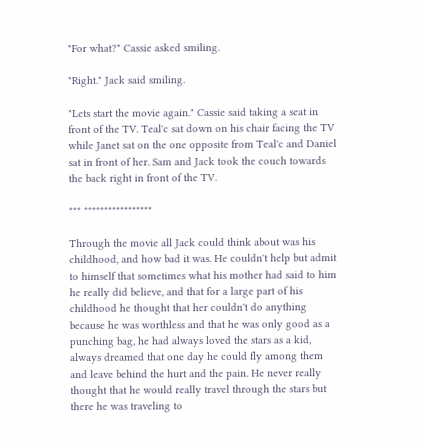"For what?" Cassie asked smiling.

"Right." Jack said smiling.

"Lets start the movie again." Cassie said taking a seat in front of the TV. Teal'c sat down on his chair facing the TV while Janet sat on the one opposite from Teal'c and Daniel sat in front of her. Sam and Jack took the couch towards the back right in front of the TV.

*** *****************

Through the movie all Jack could think about was his childhood, and how bad it was. He couldn't help but admit to himself that sometimes what his mother had said to him he really did believe, and that for a large part of his childhood he thought that her couldn't do anything because he was worthless and that he was only good as a punching bag, he had always loved the stars as a kid, always dreamed that one day he could fly among them and leave behind the hurt and the pain. He never really thought that he would really travel through the stars but there he was traveling to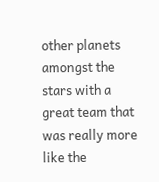other planets amongst the stars with a great team that was really more like the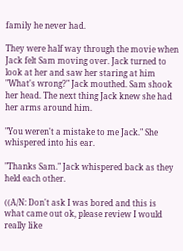family he never had.

They were half way through the movie when Jack felt Sam moving over. Jack turned to look at her and saw her staring at him "What's wrong?" Jack mouthed. Sam shook her head. The next thing Jack knew she had her arms around him.

"You weren't a mistake to me Jack." She whispered into his ear.

"Thanks Sam." Jack whispered back as they held each other.

((A/N: Don't ask I was bored and this is what came out ok, please review I would really like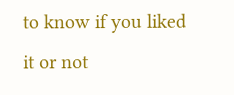to know if you liked it or not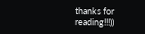thanks for reading!!!))